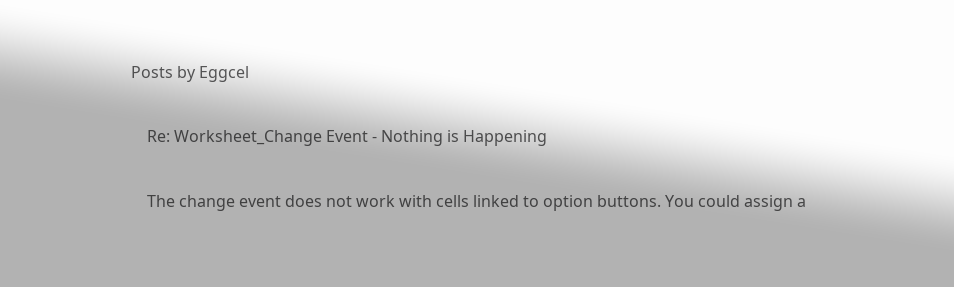Posts by Eggcel

    Re: Worksheet_Change Event - Nothing is Happening

    The change event does not work with cells linked to option buttons. You could assign a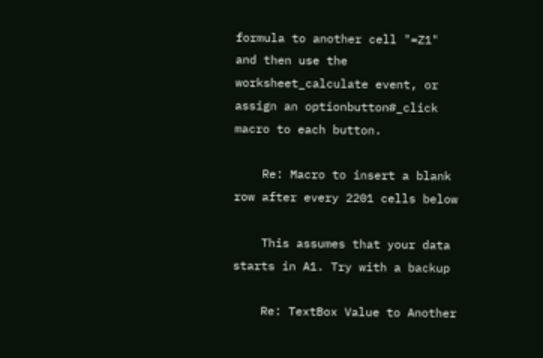formula to another cell "=Z1" and then use the worksheet_calculate event, or assign an optionbutton#_click macro to each button.

    Re: Macro to insert a blank row after every 2201 cells below

    This assumes that your data starts in A1. Try with a backup

    Re: TextBox Value to Another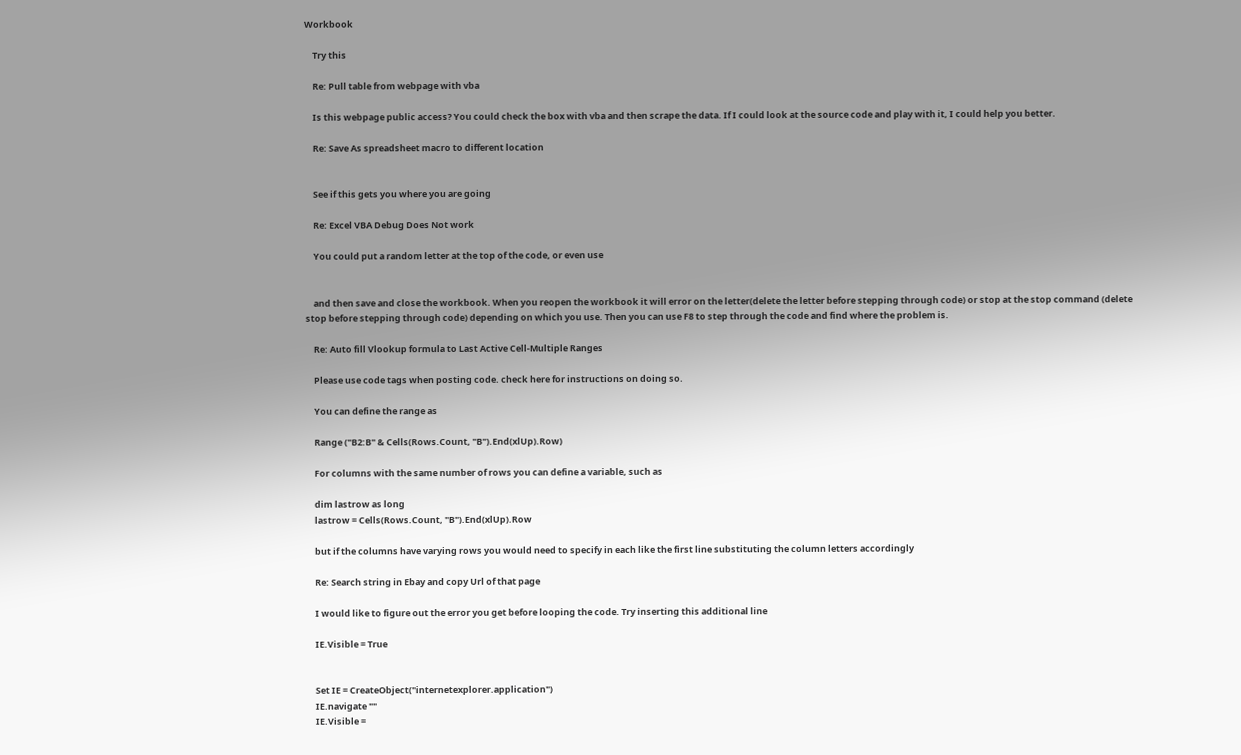Workbook

    Try this

    Re: Pull table from webpage with vba

    Is this webpage public access? You could check the box with vba and then scrape the data. If I could look at the source code and play with it, I could help you better.

    Re: Save As spreadsheet macro to different location


    See if this gets you where you are going

    Re: Excel VBA Debug Does Not work

    You could put a random letter at the top of the code, or even use


    and then save and close the workbook. When you reopen the workbook it will error on the letter(delete the letter before stepping through code) or stop at the stop command (delete stop before stepping through code) depending on which you use. Then you can use F8 to step through the code and find where the problem is.

    Re: Auto fill Vlookup formula to Last Active Cell-Multiple Ranges

    Please use code tags when posting code. check here for instructions on doing so.

    You can define the range as

    Range ("B2:B" & Cells(Rows.Count, "B").End(xlUp).Row)

    For columns with the same number of rows you can define a variable, such as

    dim lastrow as long
    lastrow = Cells(Rows.Count, "B").End(xlUp).Row

    but if the columns have varying rows you would need to specify in each like the first line substituting the column letters accordingly

    Re: Search string in Ebay and copy Url of that page

    I would like to figure out the error you get before looping the code. Try inserting this additional line

    IE.Visible = True


    Set IE = CreateObject("internetexplorer.application")
    IE.navigate ""
    IE.Visible =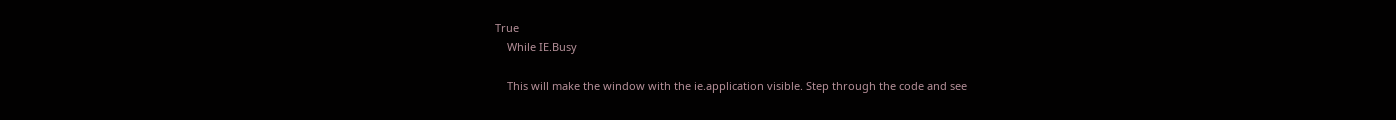True
    While IE.Busy

    This will make the window with the ie.application visible. Step through the code and see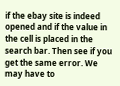if the ebay site is indeed opened and if the value in the cell is placed in the search bar. Then see if you get the same error. We may have to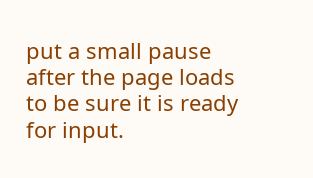put a small pause after the page loads to be sure it is ready for input.